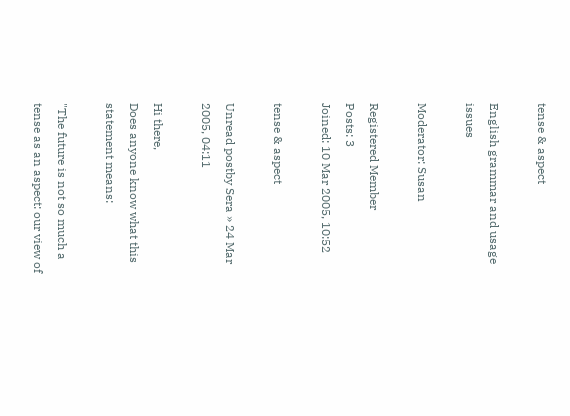tense & aspect

English grammar and usage issues

Moderator: Susan

Registered Member
Posts: 3
Joined: 10 Mar 2005, 10:52

tense & aspect

Unread postby Sera » 24 Mar 2005, 04:11

Hi there,
Does anyone know what this statement means:

"The future is not so much a tense as an aspect: our view of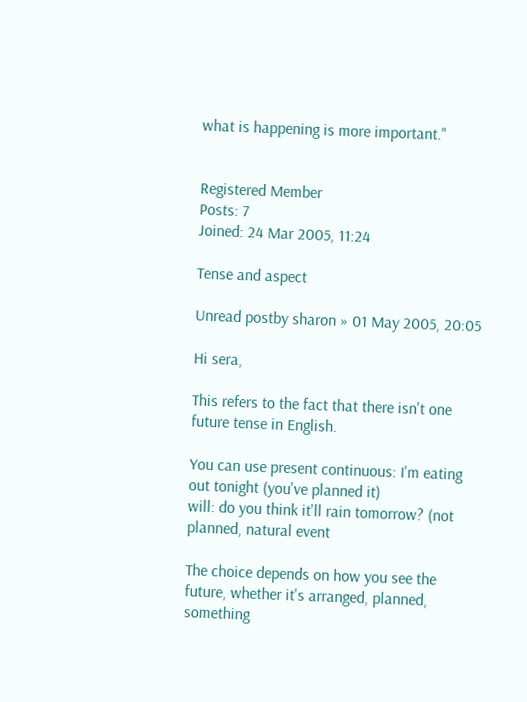what is happening is more important."


Registered Member
Posts: 7
Joined: 24 Mar 2005, 11:24

Tense and aspect

Unread postby sharon » 01 May 2005, 20:05

Hi sera,

This refers to the fact that there isn't one future tense in English.

You can use present continuous: I'm eating out tonight (you've planned it)
will: do you think it'll rain tomorrow? (not planned, natural event

The choice depends on how you see the future, whether it's arranged, planned, something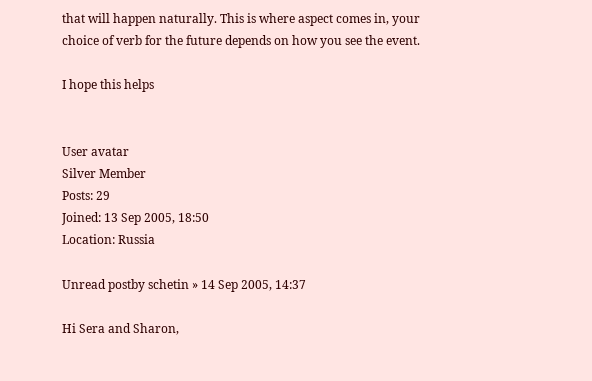that will happen naturally. This is where aspect comes in, your choice of verb for the future depends on how you see the event.

I hope this helps


User avatar
Silver Member
Posts: 29
Joined: 13 Sep 2005, 18:50
Location: Russia

Unread postby schetin » 14 Sep 2005, 14:37

Hi Sera and Sharon,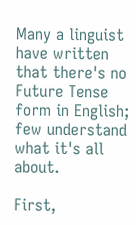Many a linguist have written that there's no Future Tense form in English; few understand what it's all about.

First,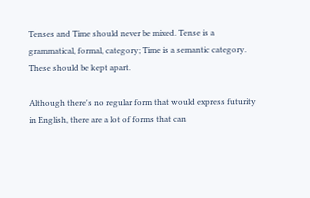Tenses and Time should never be mixed. Tense is a grammatical, formal, category; Time is a semantic category. These should be kept apart.

Although there's no regular form that would express futurity in English, there are a lot of forms that can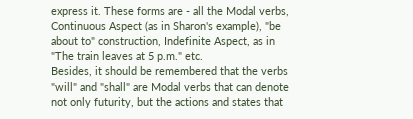express it. These forms are - all the Modal verbs, Continuous Aspect (as in Sharon's example), "be about to" construction, Indefinite Aspect, as in "The train leaves at 5 p.m." etc.
Besides, it should be remembered that the verbs "will" and "shall" are Modal verbs that can denote not only futurity, but the actions and states that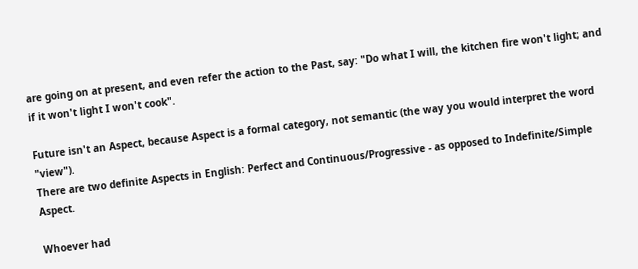are going on at present, and even refer the action to the Past, say: "Do what I will, the kitchen fire won't light; and if it won't light I won't cook".

Future isn't an Aspect, because Aspect is a formal category, not semantic (the way you would interpret the word "view").
There are two definite Aspects in English: Perfect and Continuous/Progressive - as opposed to Indefinite/Simple Aspect.

Whoever had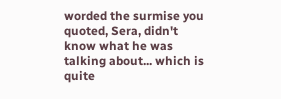worded the surmise you quoted, Sera, didn't know what he was talking about... which is quite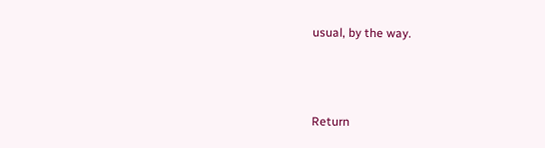usual, by the way.



Return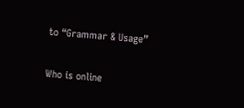to “Grammar & Usage”

Who is online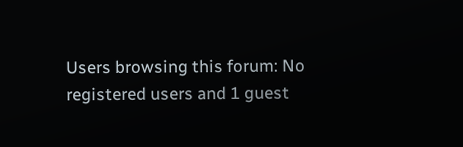Users browsing this forum: No registered users and 1 guest